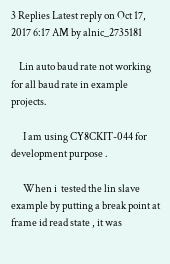3 Replies Latest reply on Oct 17, 2017 6:17 AM by alnic_2735181

    Lin auto baud rate not working for all baud rate in example projects.

      I am using CY8CKIT-044 for development purpose .

      When i  tested the lin slave example by putting a break point at frame id read state , it was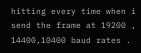hitting every time when i send the frame at 19200 , 14400,10400 baud rates .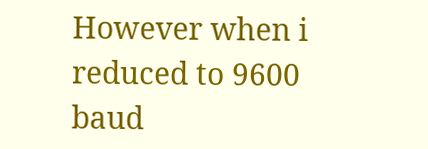However when i reduced to 9600 baud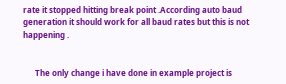rate it stopped hitting break point .According auto baud generation it should work for all baud rates but this is not happening .


      The only change i have done in example project is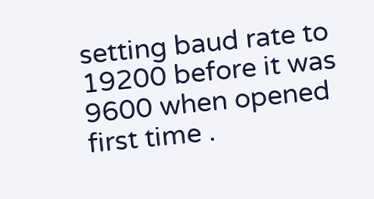setting baud rate to 19200 before it was 9600 when opened first time .